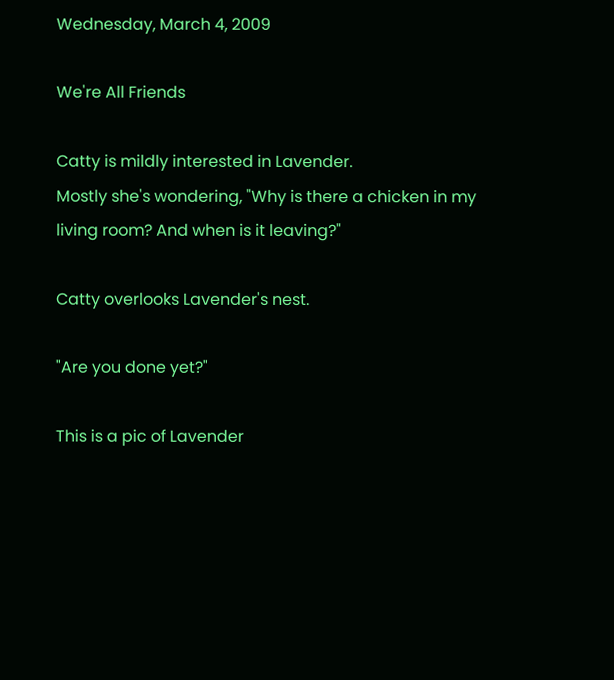Wednesday, March 4, 2009

We're All Friends

Catty is mildly interested in Lavender.
Mostly she's wondering, "Why is there a chicken in my living room? And when is it leaving?"

Catty overlooks Lavender's nest.

"Are you done yet?"

This is a pic of Lavender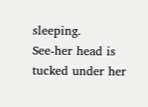sleeping.
See-her head is tucked under her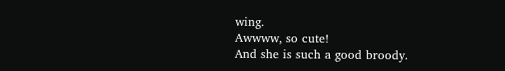wing.
Awwww, so cute!
And she is such a good broody.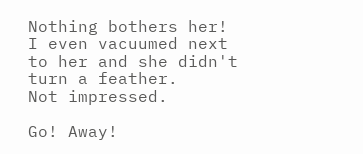Nothing bothers her!
I even vacuumed next to her and she didn't turn a feather.
Not impressed.

Go! Away!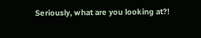Seriously, what are you looking at?!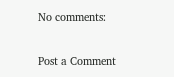No comments:

Post a Comment